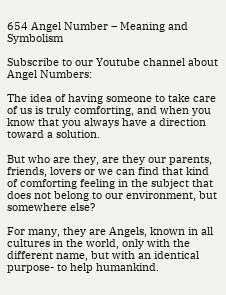654 Angel Number – Meaning and Symbolism

Subscribe to our Youtube channel about Angel Numbers:

The idea of having someone to take care of us is truly comforting, and when you know that you always have a direction toward a solution.

But who are they, are they our parents, friends, lovers or we can find that kind of comforting feeling in the subject that does not belong to our environment, but somewhere else?

For many, they are Angels, known in all cultures in the world, only with the different name, but with an identical purpose- to help humankind.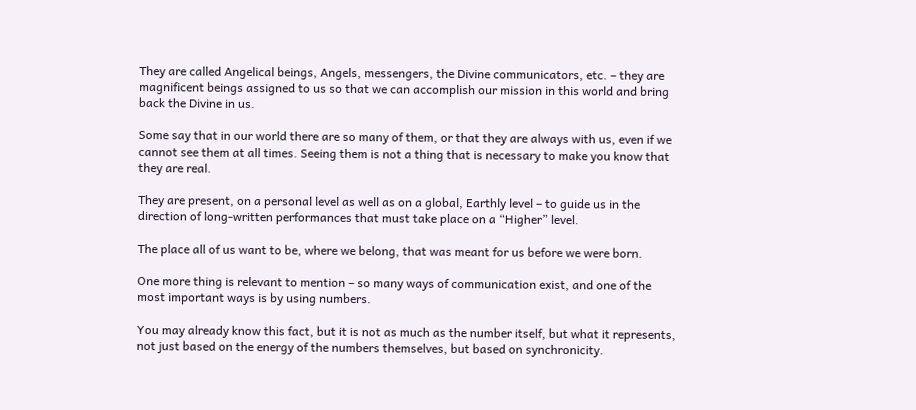They are called Angelical beings, Angels, messengers, the Divine communicators, etc. – they are magnificent beings assigned to us so that we can accomplish our mission in this world and bring back the Divine in us.

Some say that in our world there are so many of them, or that they are always with us, even if we cannot see them at all times. Seeing them is not a thing that is necessary to make you know that they are real.

They are present, on a personal level as well as on a global, Earthly level – to guide us in the direction of long-written performances that must take place on a “Higher” level.

The place all of us want to be, where we belong, that was meant for us before we were born.

One more thing is relevant to mention – so many ways of communication exist, and one of the most important ways is by using numbers.

You may already know this fact, but it is not as much as the number itself, but what it represents, not just based on the energy of the numbers themselves, but based on synchronicity.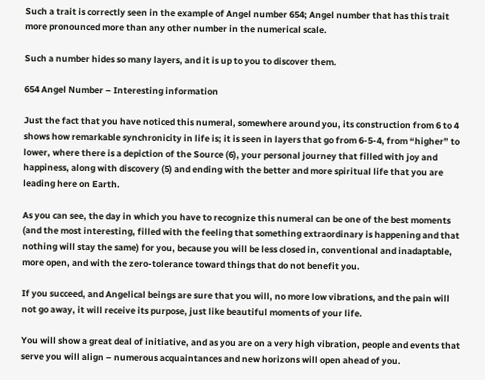Such a trait is correctly seen in the example of Angel number 654; Angel number that has this trait more pronounced more than any other number in the numerical scale.

Such a number hides so many layers, and it is up to you to discover them.

654 Angel Number – Interesting information

Just the fact that you have noticed this numeral, somewhere around you, its construction from 6 to 4 shows how remarkable synchronicity in life is; it is seen in layers that go from 6-5-4, from “higher” to lower, where there is a depiction of the Source (6), your personal journey that filled with joy and happiness, along with discovery (5) and ending with the better and more spiritual life that you are leading here on Earth.

As you can see, the day in which you have to recognize this numeral can be one of the best moments (and the most interesting, filled with the feeling that something extraordinary is happening and that nothing will stay the same) for you, because you will be less closed in, conventional and inadaptable, more open, and with the zero-tolerance toward things that do not benefit you.

If you succeed, and Angelical beings are sure that you will, no more low vibrations, and the pain will not go away, it will receive its purpose, just like beautiful moments of your life.

You will show a great deal of initiative, and as you are on a very high vibration, people and events that serve you will align – numerous acquaintances and new horizons will open ahead of you.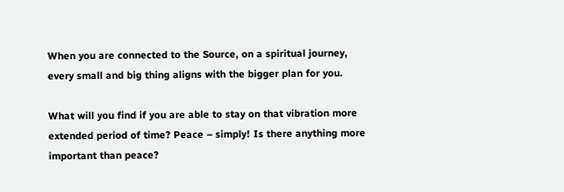When you are connected to the Source, on a spiritual journey, every small and big thing aligns with the bigger plan for you.

What will you find if you are able to stay on that vibration more extended period of time? Peace – simply! Is there anything more important than peace?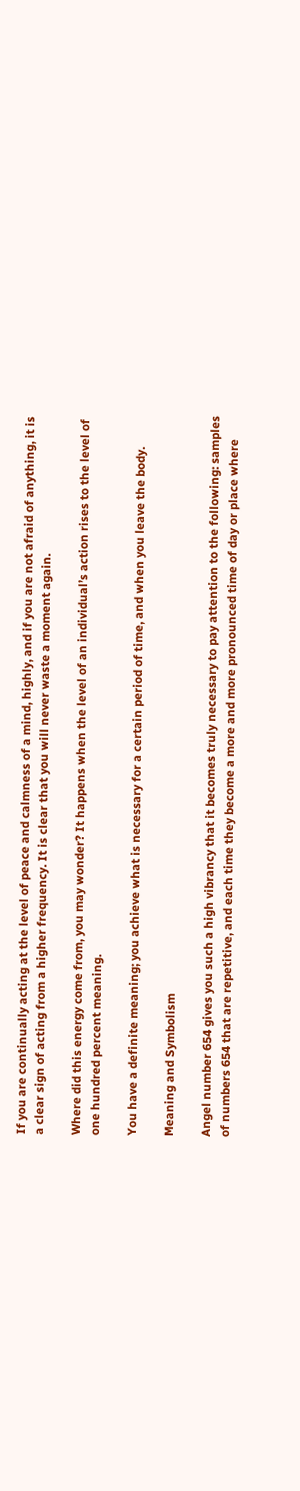If you are continually acting at the level of peace and calmness of a mind, highly, and if you are not afraid of anything, it is a clear sign of acting from a higher frequency. It is clear that you will never waste a moment again.

Where did this energy come from, you may wonder? It happens when the level of an individual’s action rises to the level of one hundred percent meaning.

You have a definite meaning; you achieve what is necessary for a certain period of time, and when you leave the body.

Meaning and Symbolism

Angel number 654 gives you such a high vibrancy that it becomes truly necessary to pay attention to the following: samples of numbers 654 that are repetitive, and each time they become a more and more pronounced time of day or place where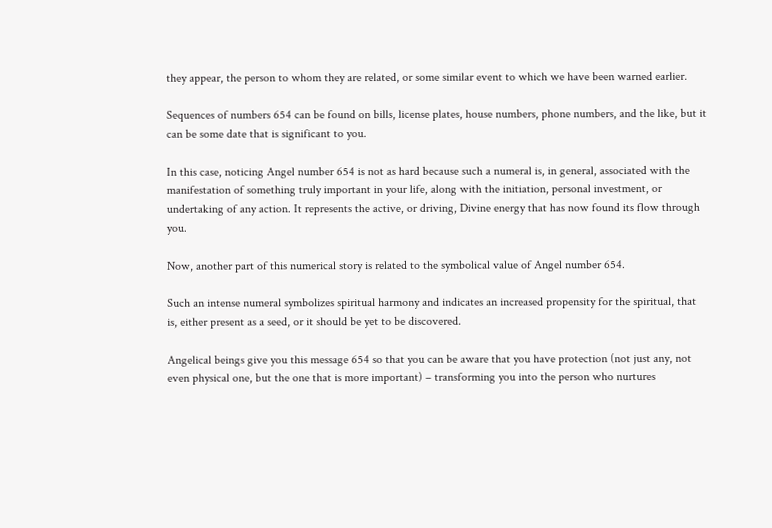they appear, the person to whom they are related, or some similar event to which we have been warned earlier.

Sequences of numbers 654 can be found on bills, license plates, house numbers, phone numbers, and the like, but it can be some date that is significant to you.

In this case, noticing Angel number 654 is not as hard because such a numeral is, in general, associated with the manifestation of something truly important in your life, along with the initiation, personal investment, or undertaking of any action. It represents the active, or driving, Divine energy that has now found its flow through you.

Now, another part of this numerical story is related to the symbolical value of Angel number 654.

Such an intense numeral symbolizes spiritual harmony and indicates an increased propensity for the spiritual, that is, either present as a seed, or it should be yet to be discovered.

Angelical beings give you this message 654 so that you can be aware that you have protection (not just any, not even physical one, but the one that is more important) – transforming you into the person who nurtures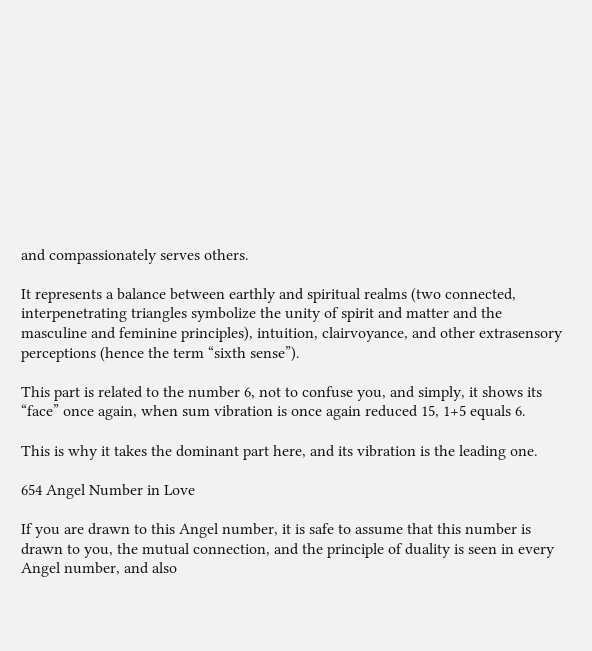and compassionately serves others.

It represents a balance between earthly and spiritual realms (two connected, interpenetrating triangles symbolize the unity of spirit and matter and the masculine and feminine principles), intuition, clairvoyance, and other extrasensory perceptions (hence the term “sixth sense”).

This part is related to the number 6, not to confuse you, and simply, it shows its “face” once again, when sum vibration is once again reduced 15, 1+5 equals 6.

This is why it takes the dominant part here, and its vibration is the leading one.

654 Angel Number in Love

If you are drawn to this Angel number, it is safe to assume that this number is drawn to you, the mutual connection, and the principle of duality is seen in every Angel number, and also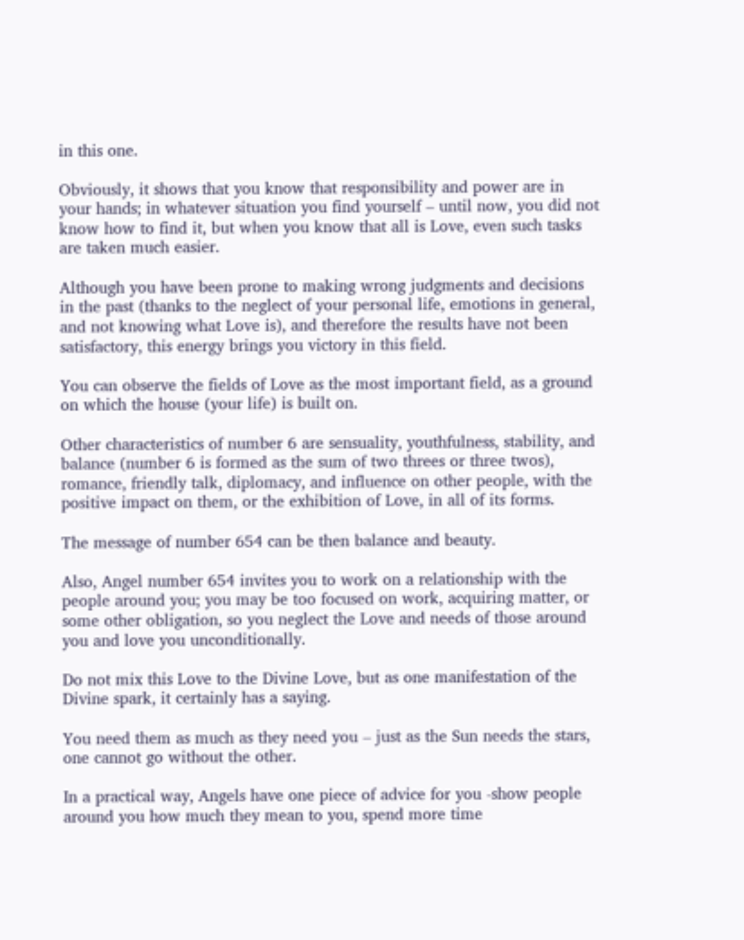in this one.

Obviously, it shows that you know that responsibility and power are in your hands; in whatever situation you find yourself – until now, you did not know how to find it, but when you know that all is Love, even such tasks are taken much easier.

Although you have been prone to making wrong judgments and decisions in the past (thanks to the neglect of your personal life, emotions in general, and not knowing what Love is), and therefore the results have not been satisfactory, this energy brings you victory in this field.

You can observe the fields of Love as the most important field, as a ground on which the house (your life) is built on.

Other characteristics of number 6 are sensuality, youthfulness, stability, and balance (number 6 is formed as the sum of two threes or three twos), romance, friendly talk, diplomacy, and influence on other people, with the positive impact on them, or the exhibition of Love, in all of its forms.

The message of number 654 can be then balance and beauty.

Also, Angel number 654 invites you to work on a relationship with the people around you; you may be too focused on work, acquiring matter, or some other obligation, so you neglect the Love and needs of those around you and love you unconditionally.

Do not mix this Love to the Divine Love, but as one manifestation of the Divine spark, it certainly has a saying.

You need them as much as they need you – just as the Sun needs the stars, one cannot go without the other.

In a practical way, Angels have one piece of advice for you -show people around you how much they mean to you, spend more time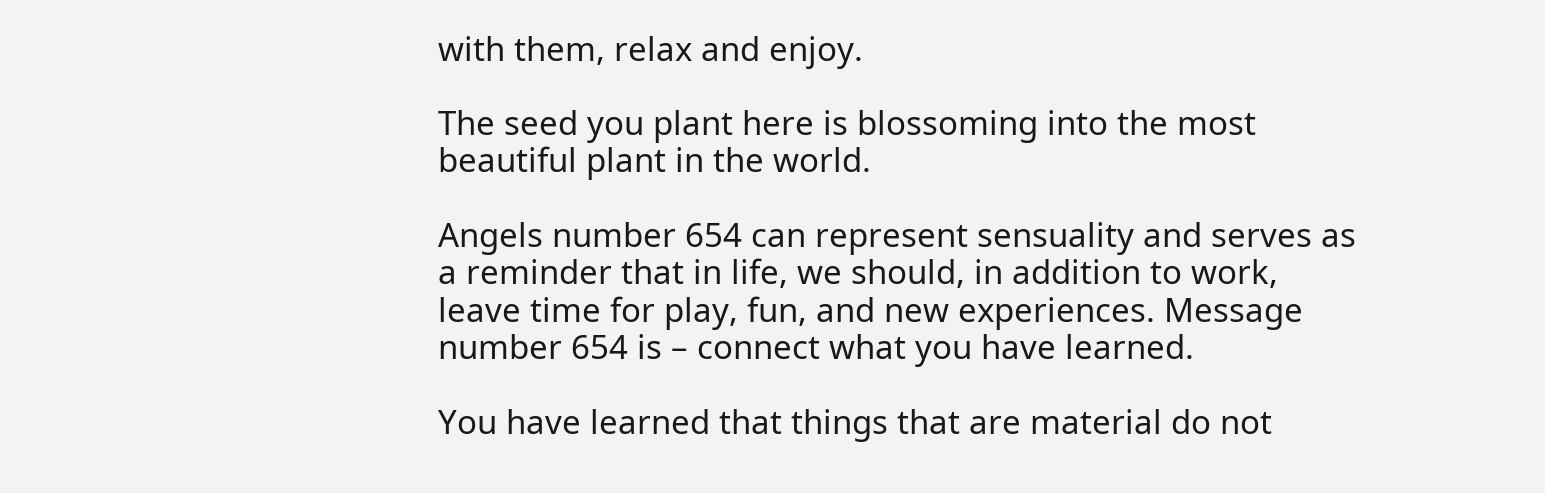with them, relax and enjoy.

The seed you plant here is blossoming into the most beautiful plant in the world.

Angels number 654 can represent sensuality and serves as a reminder that in life, we should, in addition to work, leave time for play, fun, and new experiences. Message number 654 is – connect what you have learned.

You have learned that things that are material do not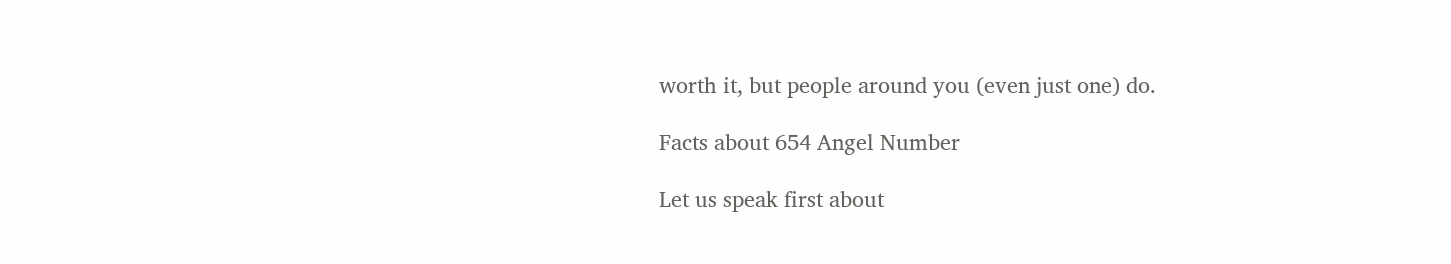worth it, but people around you (even just one) do.

Facts about 654 Angel Number

Let us speak first about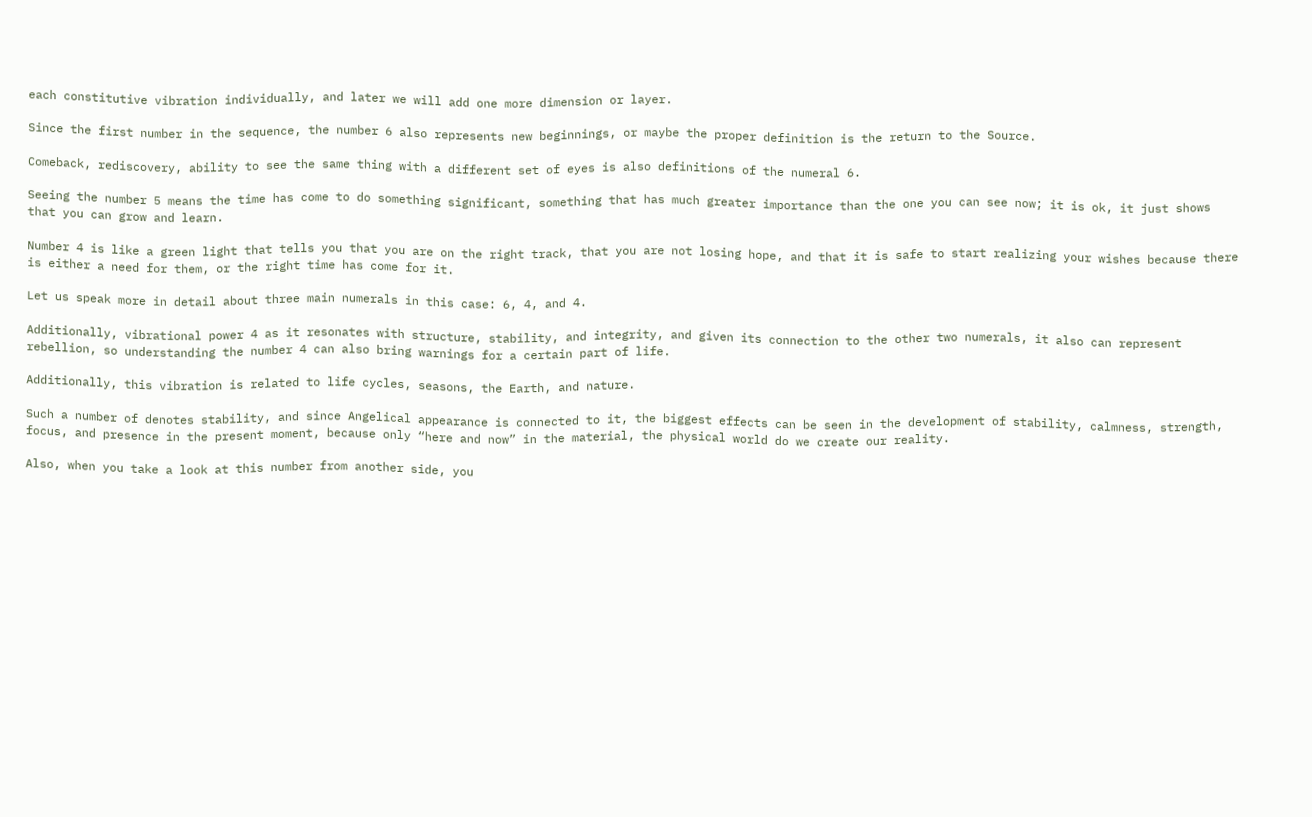each constitutive vibration individually, and later we will add one more dimension or layer.

Since the first number in the sequence, the number 6 also represents new beginnings, or maybe the proper definition is the return to the Source.

Comeback, rediscovery, ability to see the same thing with a different set of eyes is also definitions of the numeral 6.

Seeing the number 5 means the time has come to do something significant, something that has much greater importance than the one you can see now; it is ok, it just shows that you can grow and learn.

Number 4 is like a green light that tells you that you are on the right track, that you are not losing hope, and that it is safe to start realizing your wishes because there is either a need for them, or the right time has come for it.

Let us speak more in detail about three main numerals in this case: 6, 4, and 4.

Additionally, vibrational power 4 as it resonates with structure, stability, and integrity, and given its connection to the other two numerals, it also can represent rebellion, so understanding the number 4 can also bring warnings for a certain part of life.

Additionally, this vibration is related to life cycles, seasons, the Earth, and nature.

Such a number of denotes stability, and since Angelical appearance is connected to it, the biggest effects can be seen in the development of stability, calmness, strength, focus, and presence in the present moment, because only “here and now” in the material, the physical world do we create our reality.

Also, when you take a look at this number from another side, you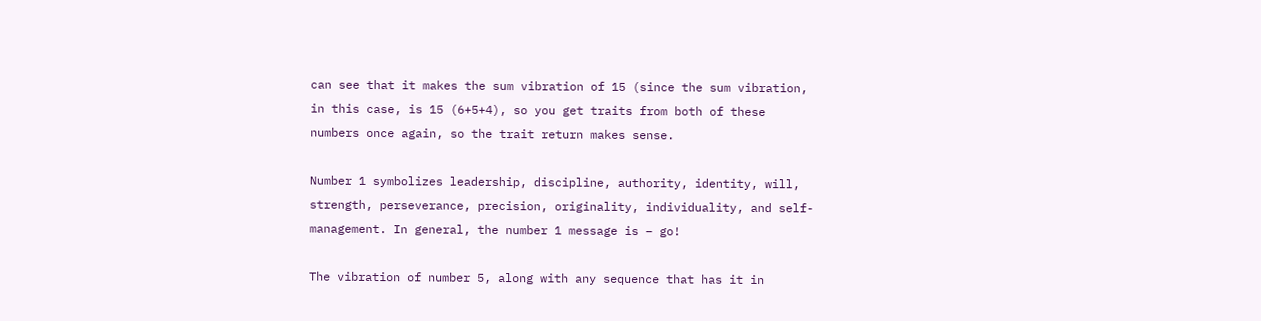can see that it makes the sum vibration of 15 (since the sum vibration, in this case, is 15 (6+5+4), so you get traits from both of these numbers once again, so the trait return makes sense.

Number 1 symbolizes leadership, discipline, authority, identity, will, strength, perseverance, precision, originality, individuality, and self-management. In general, the number 1 message is – go!

The vibration of number 5, along with any sequence that has it in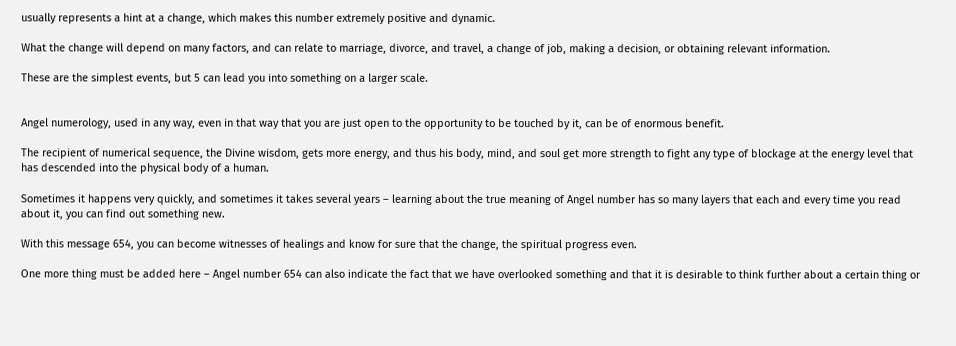usually represents a hint at a change, which makes this number extremely positive and dynamic.

What the change will depend on many factors, and can relate to marriage, divorce, and travel, a change of job, making a decision, or obtaining relevant information.

These are the simplest events, but 5 can lead you into something on a larger scale.


Angel numerology, used in any way, even in that way that you are just open to the opportunity to be touched by it, can be of enormous benefit.

The recipient of numerical sequence, the Divine wisdom, gets more energy, and thus his body, mind, and soul get more strength to fight any type of blockage at the energy level that has descended into the physical body of a human.

Sometimes it happens very quickly, and sometimes it takes several years – learning about the true meaning of Angel number has so many layers that each and every time you read about it, you can find out something new.

With this message 654, you can become witnesses of healings and know for sure that the change, the spiritual progress even.

One more thing must be added here – Angel number 654 can also indicate the fact that we have overlooked something and that it is desirable to think further about a certain thing or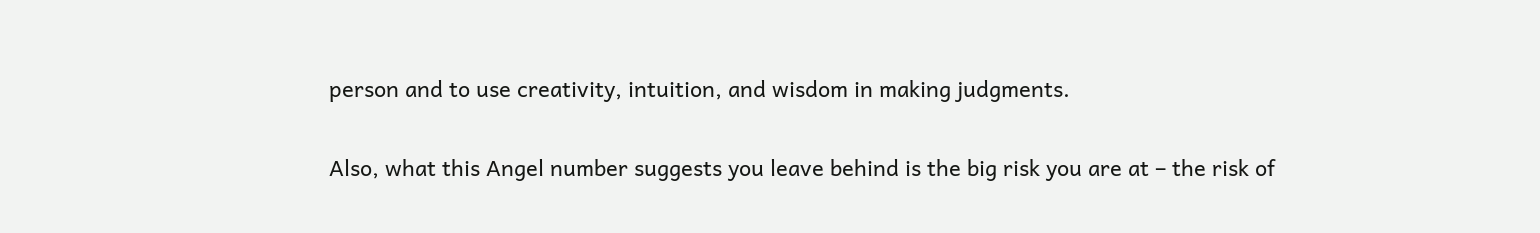person and to use creativity, intuition, and wisdom in making judgments.

Also, what this Angel number suggests you leave behind is the big risk you are at – the risk of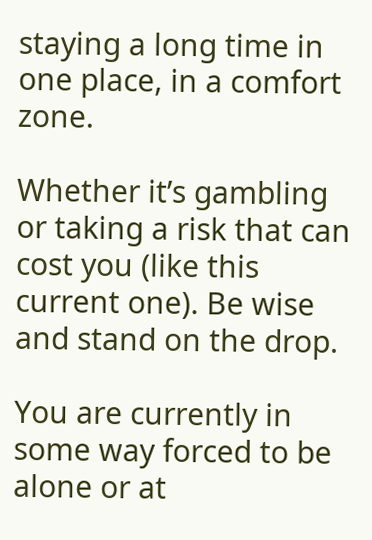staying a long time in one place, in a comfort zone.

Whether it’s gambling or taking a risk that can cost you (like this current one). Be wise and stand on the drop.

You are currently in some way forced to be alone or at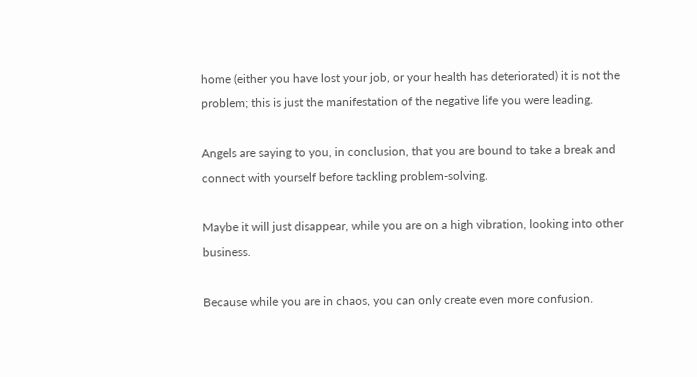home (either you have lost your job, or your health has deteriorated) it is not the problem; this is just the manifestation of the negative life you were leading.

Angels are saying to you, in conclusion, that you are bound to take a break and connect with yourself before tackling problem-solving.

Maybe it will just disappear, while you are on a high vibration, looking into other business.

Because while you are in chaos, you can only create even more confusion.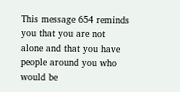This message 654 reminds you that you are not alone and that you have people around you who would be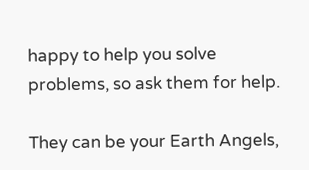happy to help you solve problems, so ask them for help.

They can be your Earth Angels,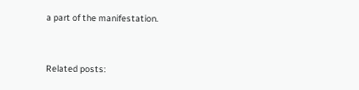a part of the manifestation.


Related posts: